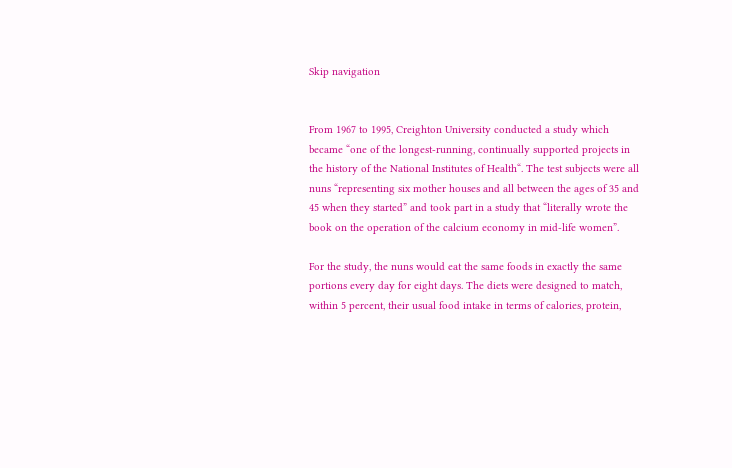Skip navigation


From 1967 to 1995, Creighton University conducted a study which became “one of the longest-running, continually supported projects in the history of the National Institutes of Health“. The test subjects were all nuns “representing six mother houses and all between the ages of 35 and 45 when they started” and took part in a study that “literally wrote the book on the operation of the calcium economy in mid-life women”.

For the study, the nuns would eat the same foods in exactly the same portions every day for eight days. The diets were designed to match, within 5 percent, their usual food intake in terms of calories, protein,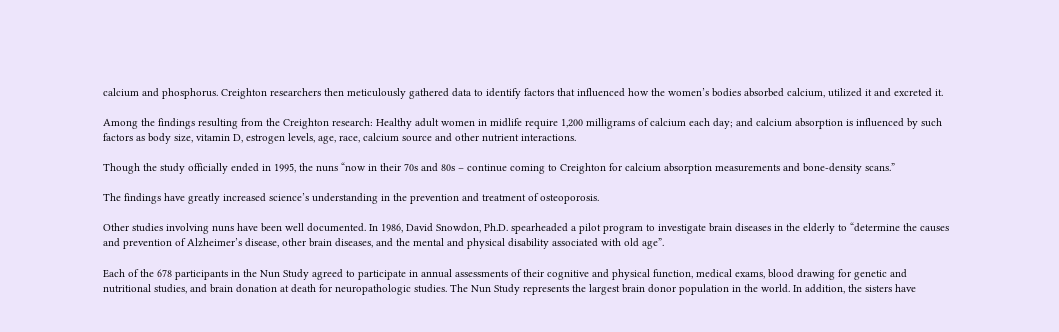calcium and phosphorus. Creighton researchers then meticulously gathered data to identify factors that influenced how the women’s bodies absorbed calcium, utilized it and excreted it.

Among the findings resulting from the Creighton research: Healthy adult women in midlife require 1,200 milligrams of calcium each day; and calcium absorption is influenced by such factors as body size, vitamin D, estrogen levels, age, race, calcium source and other nutrient interactions.

Though the study officially ended in 1995, the nuns “now in their 70s and 80s – continue coming to Creighton for calcium absorption measurements and bone-density scans.”

The findings have greatly increased science’s understanding in the prevention and treatment of osteoporosis.

Other studies involving nuns have been well documented. In 1986, David Snowdon, Ph.D. spearheaded a pilot program to investigate brain diseases in the elderly to “determine the causes and prevention of Alzheimer’s disease, other brain diseases, and the mental and physical disability associated with old age”.

Each of the 678 participants in the Nun Study agreed to participate in annual assessments of their cognitive and physical function, medical exams, blood drawing for genetic and nutritional studies, and brain donation at death for neuropathologic studies. The Nun Study represents the largest brain donor population in the world. In addition, the sisters have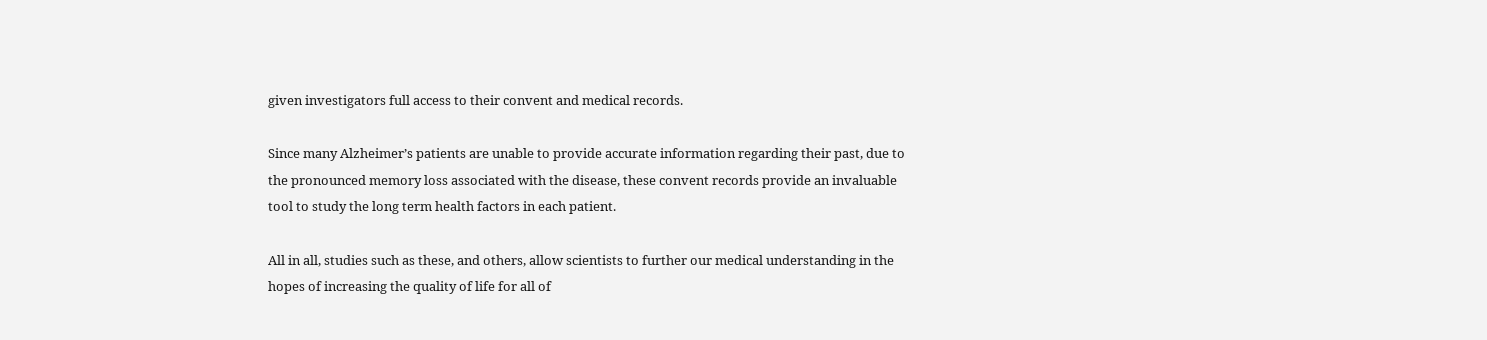given investigators full access to their convent and medical records.

Since many Alzheimer’s patients are unable to provide accurate information regarding their past, due to the pronounced memory loss associated with the disease, these convent records provide an invaluable tool to study the long term health factors in each patient.

All in all, studies such as these, and others, allow scientists to further our medical understanding in the hopes of increasing the quality of life for all of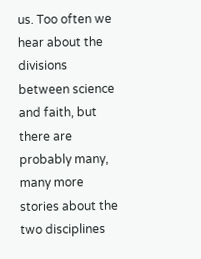us. Too often we hear about the divisions between science and faith, but there are probably many, many more stories about the two disciplines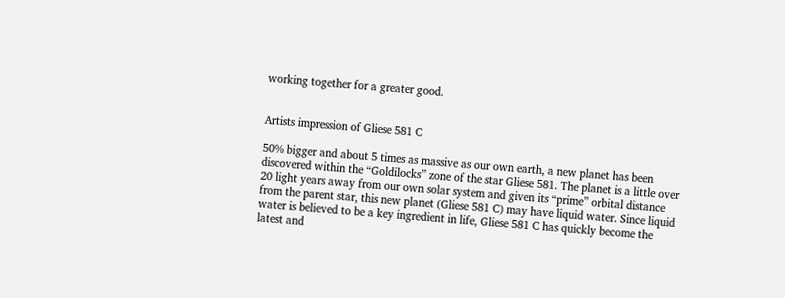working together for a greater good.


Artists impression of Gliese 581 C

50% bigger and about 5 times as massive as our own earth, a new planet has been discovered within the “Goldilocks” zone of the star Gliese 581. The planet is a little over 20 light years away from our own solar system and given its “prime” orbital distance from the parent star, this new planet (Gliese 581 C) may have liquid water. Since liquid water is believed to be a key ingredient in life, Gliese 581 C has quickly become the latest and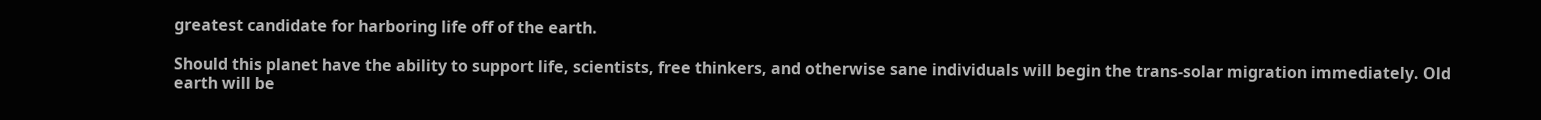greatest candidate for harboring life off of the earth.

Should this planet have the ability to support life, scientists, free thinkers, and otherwise sane individuals will begin the trans-solar migration immediately. Old earth will be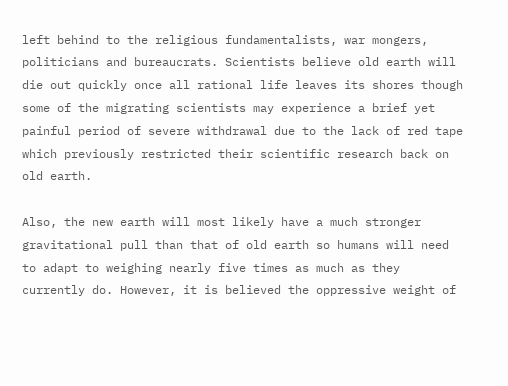left behind to the religious fundamentalists, war mongers, politicians and bureaucrats. Scientists believe old earth will die out quickly once all rational life leaves its shores though some of the migrating scientists may experience a brief yet painful period of severe withdrawal due to the lack of red tape which previously restricted their scientific research back on old earth.

Also, the new earth will most likely have a much stronger gravitational pull than that of old earth so humans will need to adapt to weighing nearly five times as much as they currently do. However, it is believed the oppressive weight of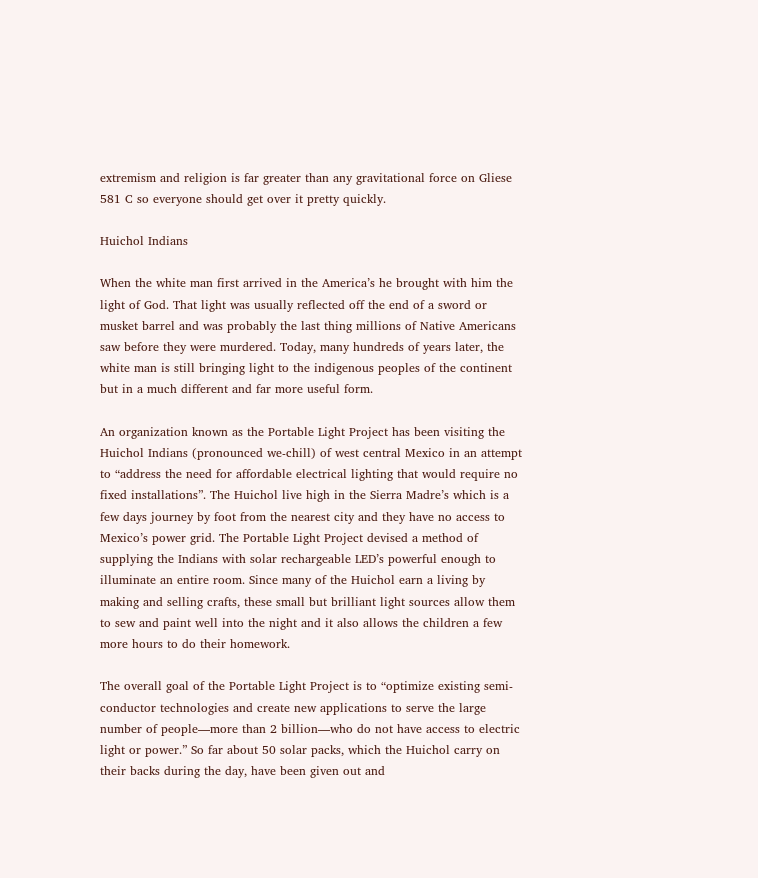extremism and religion is far greater than any gravitational force on Gliese 581 C so everyone should get over it pretty quickly.

Huichol Indians

When the white man first arrived in the America’s he brought with him the light of God. That light was usually reflected off the end of a sword or musket barrel and was probably the last thing millions of Native Americans saw before they were murdered. Today, many hundreds of years later, the white man is still bringing light to the indigenous peoples of the continent but in a much different and far more useful form.

An organization known as the Portable Light Project has been visiting the Huichol Indians (pronounced we-chill) of west central Mexico in an attempt to “address the need for affordable electrical lighting that would require no fixed installations”. The Huichol live high in the Sierra Madre’s which is a few days journey by foot from the nearest city and they have no access to Mexico’s power grid. The Portable Light Project devised a method of supplying the Indians with solar rechargeable LED’s powerful enough to illuminate an entire room. Since many of the Huichol earn a living by making and selling crafts, these small but brilliant light sources allow them to sew and paint well into the night and it also allows the children a few more hours to do their homework.

The overall goal of the Portable Light Project is to “optimize existing semi-conductor technologies and create new applications to serve the large number of people—more than 2 billion—who do not have access to electric light or power.” So far about 50 solar packs, which the Huichol carry on their backs during the day, have been given out and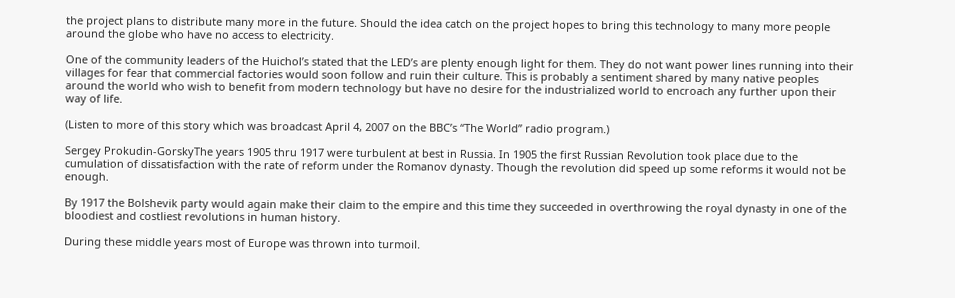the project plans to distribute many more in the future. Should the idea catch on the project hopes to bring this technology to many more people around the globe who have no access to electricity.

One of the community leaders of the Huichol’s stated that the LED’s are plenty enough light for them. They do not want power lines running into their villages for fear that commercial factories would soon follow and ruin their culture. This is probably a sentiment shared by many native peoples around the world who wish to benefit from modern technology but have no desire for the industrialized world to encroach any further upon their way of life.

(Listen to more of this story which was broadcast April 4, 2007 on the BBC’s “The World” radio program.)

Sergey Prokudin-GorskyThe years 1905 thru 1917 were turbulent at best in Russia. In 1905 the first Russian Revolution took place due to the cumulation of dissatisfaction with the rate of reform under the Romanov dynasty. Though the revolution did speed up some reforms it would not be enough.

By 1917 the Bolshevik party would again make their claim to the empire and this time they succeeded in overthrowing the royal dynasty in one of the bloodiest and costliest revolutions in human history.

During these middle years most of Europe was thrown into turmoil.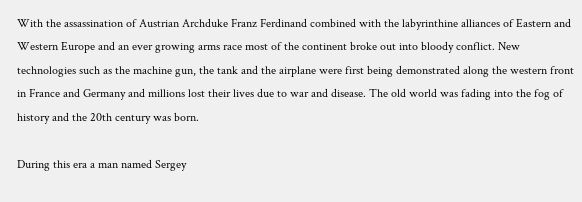With the assassination of Austrian Archduke Franz Ferdinand combined with the labyrinthine alliances of Eastern and Western Europe and an ever growing arms race most of the continent broke out into bloody conflict. New technologies such as the machine gun, the tank and the airplane were first being demonstrated along the western front in France and Germany and millions lost their lives due to war and disease. The old world was fading into the fog of history and the 20th century was born.

During this era a man named Sergey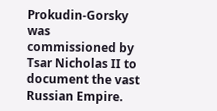Prokudin-Gorsky was commissioned by Tsar Nicholas II to document the vast Russian Empire.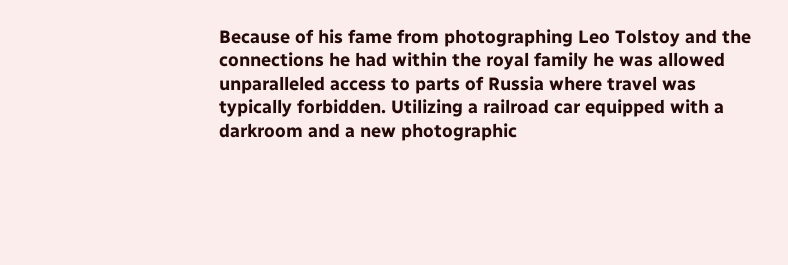Because of his fame from photographing Leo Tolstoy and the connections he had within the royal family he was allowed unparalleled access to parts of Russia where travel was typically forbidden. Utilizing a railroad car equipped with a darkroom and a new photographic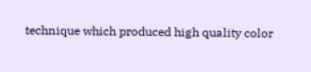technique which produced high quality color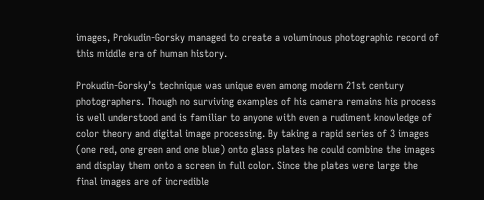images, Prokudin-Gorsky managed to create a voluminous photographic record of this middle era of human history.

Prokudin-Gorsky’s technique was unique even among modern 21st century photographers. Though no surviving examples of his camera remains his process is well understood and is familiar to anyone with even a rudiment knowledge of color theory and digital image processing. By taking a rapid series of 3 images (one red, one green and one blue) onto glass plates he could combine the images and display them onto a screen in full color. Since the plates were large the final images are of incredible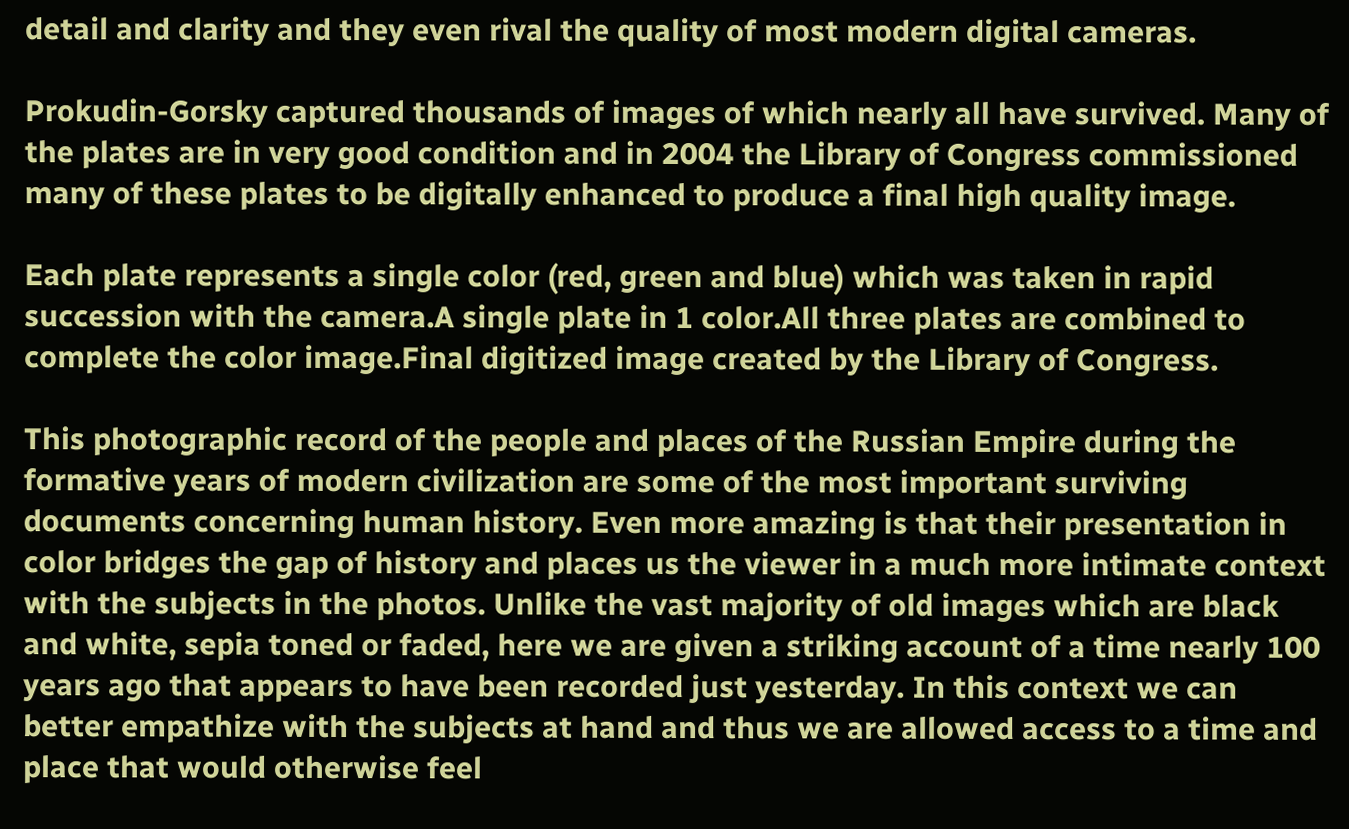detail and clarity and they even rival the quality of most modern digital cameras.

Prokudin-Gorsky captured thousands of images of which nearly all have survived. Many of the plates are in very good condition and in 2004 the Library of Congress commissioned many of these plates to be digitally enhanced to produce a final high quality image.

Each plate represents a single color (red, green and blue) which was taken in rapid succession with the camera.A single plate in 1 color.All three plates are combined to complete the color image.Final digitized image created by the Library of Congress.

This photographic record of the people and places of the Russian Empire during the formative years of modern civilization are some of the most important surviving documents concerning human history. Even more amazing is that their presentation in color bridges the gap of history and places us the viewer in a much more intimate context with the subjects in the photos. Unlike the vast majority of old images which are black and white, sepia toned or faded, here we are given a striking account of a time nearly 100 years ago that appears to have been recorded just yesterday. In this context we can better empathize with the subjects at hand and thus we are allowed access to a time and place that would otherwise feel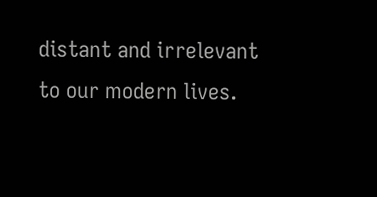distant and irrelevant to our modern lives.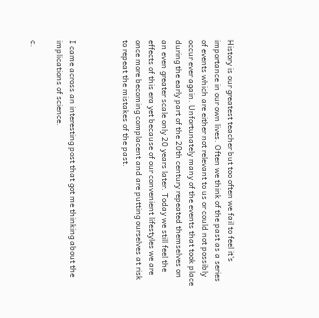History is our greatest teacher but too often we fail to feel it’s importance in our own lives. Often we think of the past as a series of events which are either not relevant to us or could not possibly occur ever again. Unfortunately many of the events that took place during the early part of the 20th century repeated themselves on an even greater scale only 20 years later. Today we still feel the effects of this era yet because of our convenient lifestyles we are once more becoming complacent and are putting ourselves at risk to repeat the mistakes of the past.



I came across an interesting post that got me thinking about the implications of science.

c.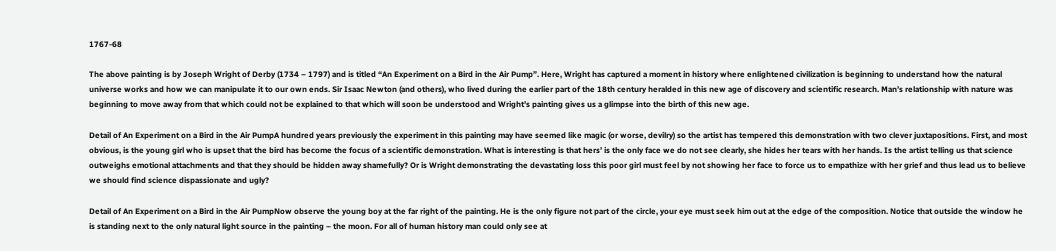1767-68

The above painting is by Joseph Wright of Derby (1734 – 1797) and is titled “An Experiment on a Bird in the Air Pump”. Here, Wright has captured a moment in history where enlightened civilization is beginning to understand how the natural universe works and how we can manipulate it to our own ends. Sir Isaac Newton (and others), who lived during the earlier part of the 18th century heralded in this new age of discovery and scientific research. Man’s relationship with nature was beginning to move away from that which could not be explained to that which will soon be understood and Wright’s painting gives us a glimpse into the birth of this new age.

Detail of An Experiment on a Bird in the Air PumpA hundred years previously the experiment in this painting may have seemed like magic (or worse, devilry) so the artist has tempered this demonstration with two clever juxtapositions. First, and most obvious, is the young girl who is upset that the bird has become the focus of a scientific demonstration. What is interesting is that hers’ is the only face we do not see clearly, she hides her tears with her hands. Is the artist telling us that science outweighs emotional attachments and that they should be hidden away shamefully? Or is Wright demonstrating the devastating loss this poor girl must feel by not showing her face to force us to empathize with her grief and thus lead us to believe we should find science dispassionate and ugly?

Detail of An Experiment on a Bird in the Air PumpNow observe the young boy at the far right of the painting. He is the only figure not part of the circle, your eye must seek him out at the edge of the composition. Notice that outside the window he is standing next to the only natural light source in the painting – the moon. For all of human history man could only see at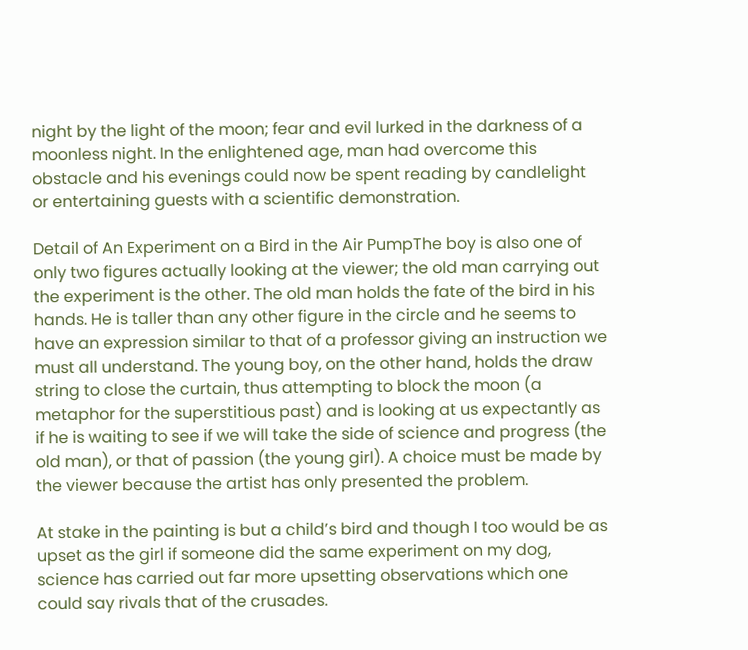night by the light of the moon; fear and evil lurked in the darkness of a moonless night. In the enlightened age, man had overcome this obstacle and his evenings could now be spent reading by candlelight or entertaining guests with a scientific demonstration.

Detail of An Experiment on a Bird in the Air PumpThe boy is also one of only two figures actually looking at the viewer; the old man carrying out the experiment is the other. The old man holds the fate of the bird in his hands. He is taller than any other figure in the circle and he seems to have an expression similar to that of a professor giving an instruction we must all understand. The young boy, on the other hand, holds the draw string to close the curtain, thus attempting to block the moon (a metaphor for the superstitious past) and is looking at us expectantly as if he is waiting to see if we will take the side of science and progress (the old man), or that of passion (the young girl). A choice must be made by the viewer because the artist has only presented the problem.

At stake in the painting is but a child’s bird and though I too would be as upset as the girl if someone did the same experiment on my dog, science has carried out far more upsetting observations which one could say rivals that of the crusades.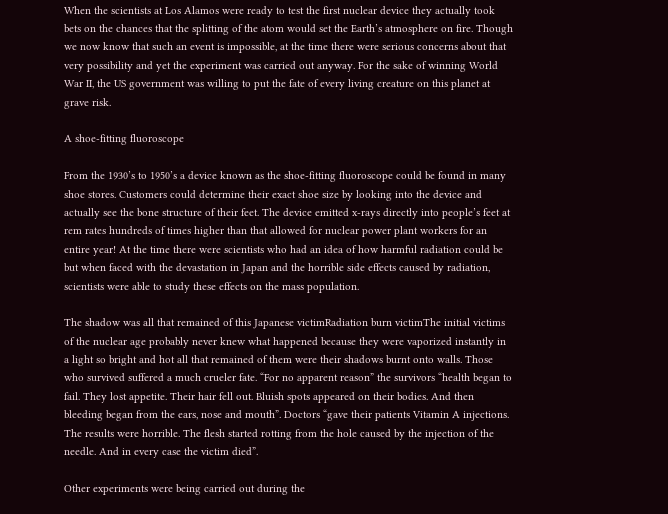When the scientists at Los Alamos were ready to test the first nuclear device they actually took bets on the chances that the splitting of the atom would set the Earth’s atmosphere on fire. Though we now know that such an event is impossible, at the time there were serious concerns about that very possibility and yet the experiment was carried out anyway. For the sake of winning World War II, the US government was willing to put the fate of every living creature on this planet at grave risk.

A shoe-fitting fluoroscope

From the 1930’s to 1950’s a device known as the shoe-fitting fluoroscope could be found in many shoe stores. Customers could determine their exact shoe size by looking into the device and actually see the bone structure of their feet. The device emitted x-rays directly into people’s feet at rem rates hundreds of times higher than that allowed for nuclear power plant workers for an entire year! At the time there were scientists who had an idea of how harmful radiation could be but when faced with the devastation in Japan and the horrible side effects caused by radiation, scientists were able to study these effects on the mass population.

The shadow was all that remained of this Japanese victimRadiation burn victimThe initial victims of the nuclear age probably never knew what happened because they were vaporized instantly in a light so bright and hot all that remained of them were their shadows burnt onto walls. Those who survived suffered a much crueler fate. “For no apparent reason” the survivors “health began to fail. They lost appetite. Their hair fell out. Bluish spots appeared on their bodies. And then bleeding began from the ears, nose and mouth”. Doctors “gave their patients Vitamin A injections. The results were horrible. The flesh started rotting from the hole caused by the injection of the needle. And in every case the victim died”.

Other experiments were being carried out during the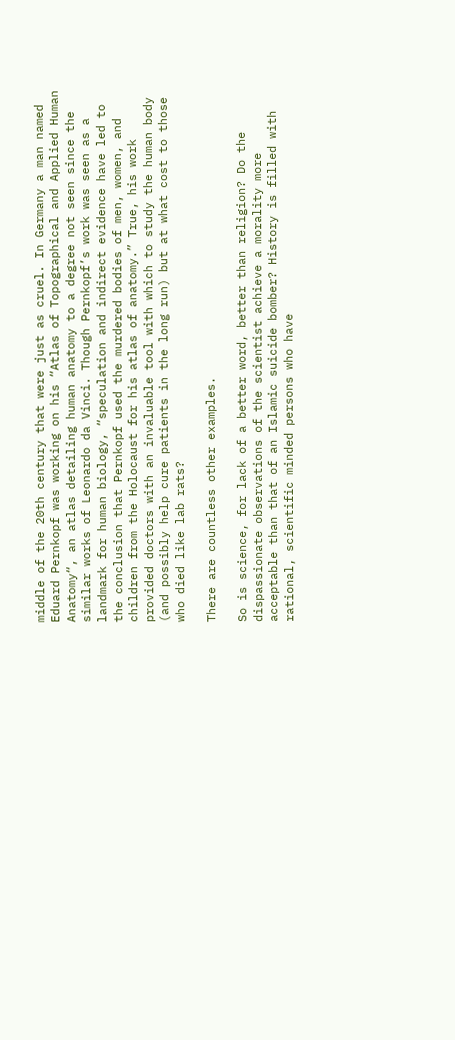middle of the 20th century that were just as cruel. In Germany a man named Eduard Pernkopf was working on his “Atlas of Topographical and Applied Human Anatomy“, an atlas detailing human anatomy to a degree not seen since the similar works of Leonardo da Vinci. Though Pernkopf’s work was seen as a landmark for human biology, “speculation and indirect evidence have led to the conclusion that Pernkopf used the murdered bodies of men, women, and children from the Holocaust for his atlas of anatomy.” True, his work provided doctors with an invaluable tool with which to study the human body (and possibly help cure patients in the long run) but at what cost to those who died like lab rats?

There are countless other examples.

So is science, for lack of a better word, better than religion? Do the dispassionate observations of the scientist achieve a morality more acceptable than that of an Islamic suicide bomber? History is filled with rational, scientific minded persons who have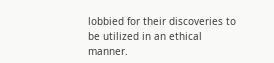lobbied for their discoveries to be utilized in an ethical manner.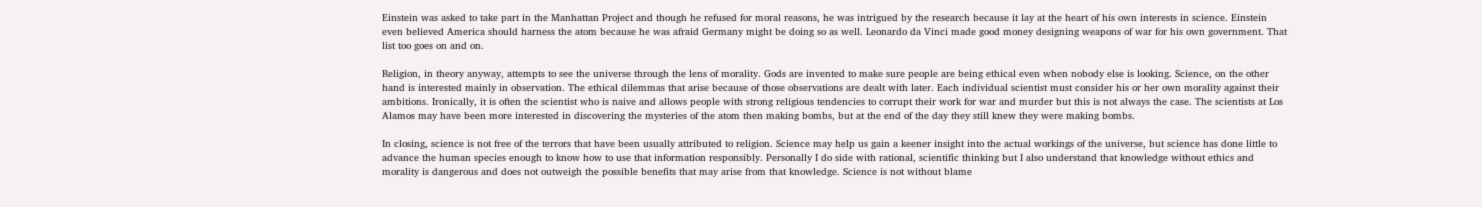Einstein was asked to take part in the Manhattan Project and though he refused for moral reasons, he was intrigued by the research because it lay at the heart of his own interests in science. Einstein even believed America should harness the atom because he was afraid Germany might be doing so as well. Leonardo da Vinci made good money designing weapons of war for his own government. That list too goes on and on.

Religion, in theory anyway, attempts to see the universe through the lens of morality. Gods are invented to make sure people are being ethical even when nobody else is looking. Science, on the other hand is interested mainly in observation. The ethical dilemmas that arise because of those observations are dealt with later. Each individual scientist must consider his or her own morality against their ambitions. Ironically, it is often the scientist who is naive and allows people with strong religious tendencies to corrupt their work for war and murder but this is not always the case. The scientists at Los Alamos may have been more interested in discovering the mysteries of the atom then making bombs, but at the end of the day they still knew they were making bombs.

In closing, science is not free of the terrors that have been usually attributed to religion. Science may help us gain a keener insight into the actual workings of the universe, but science has done little to advance the human species enough to know how to use that information responsibly. Personally I do side with rational, scientific thinking but I also understand that knowledge without ethics and morality is dangerous and does not outweigh the possible benefits that may arise from that knowledge. Science is not without blame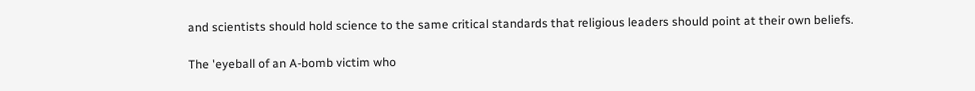and scientists should hold science to the same critical standards that religious leaders should point at their own beliefs.

The 'eyeball of an A-bomb victim who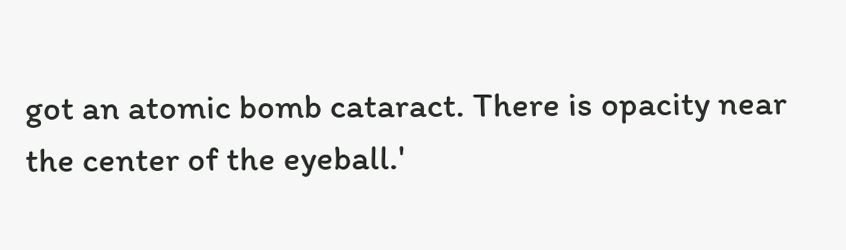got an atomic bomb cataract. There is opacity near the center of the eyeball.'